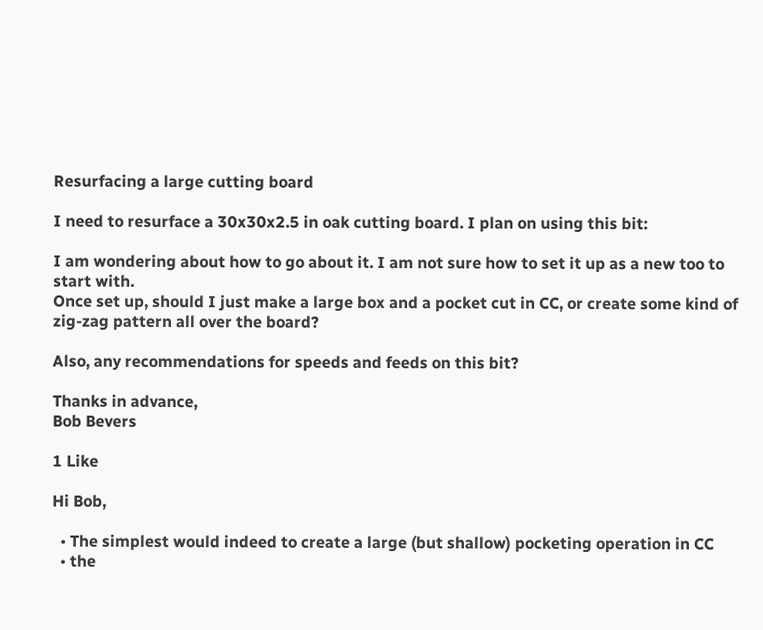Resurfacing a large cutting board

I need to resurface a 30x30x2.5 in oak cutting board. I plan on using this bit:

I am wondering about how to go about it. I am not sure how to set it up as a new too to start with.
Once set up, should I just make a large box and a pocket cut in CC, or create some kind of zig-zag pattern all over the board?

Also, any recommendations for speeds and feeds on this bit?

Thanks in advance,
Bob Bevers

1 Like

Hi Bob,

  • The simplest would indeed to create a large (but shallow) pocketing operation in CC
  • the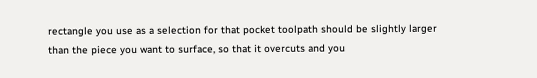rectangle you use as a selection for that pocket toolpath should be slightly larger than the piece you want to surface, so that it overcuts and you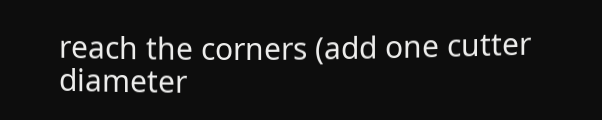reach the corners (add one cutter diameter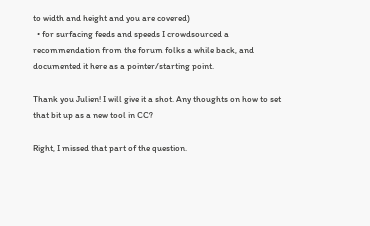to width and height and you are covered)
  • for surfacing feeds and speeds I crowdsourced a recommendation from the forum folks a while back, and documented it here as a pointer/starting point.

Thank you Julien! I will give it a shot. Any thoughts on how to set that bit up as a new tool in CC?

Right, I missed that part of the question.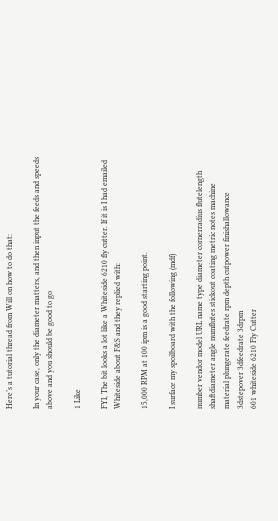Here’s a tutorial thread from Will on how to do that:

In your case, only the diameter matters, and then input the feeds and speeds above and you should be good to go

1 Like

FYI, The bit looks a lot like a Whiteside 6210 fly cutter. If it is I had emailed Whiteside about F&S and they replied with:

15,000 RPM at 100 ipm is a good starting point.

I surface my spoilboard with the following (mdf)

number vendor model URL name type diameter cornerradius flutelength shaftdiameter angle numflutes stickout coating metric notes machine material plungerate feedrate rpm depth cutpower finishallowance 3dstepover 3dfeedrate 3drpm
601 whiteside 6210 Fly Cutter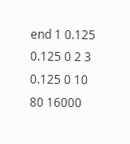end 1 0.125 0.125 0 2 3 0.125 0 10 80 16000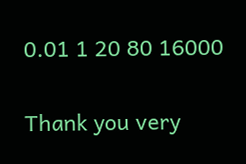0.01 1 20 80 16000

Thank you very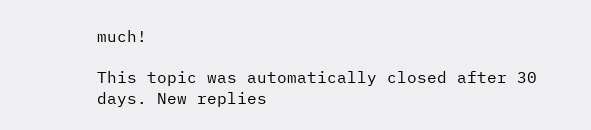much!

This topic was automatically closed after 30 days. New replies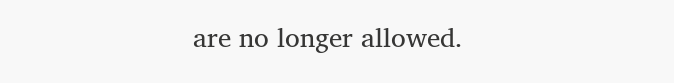are no longer allowed.